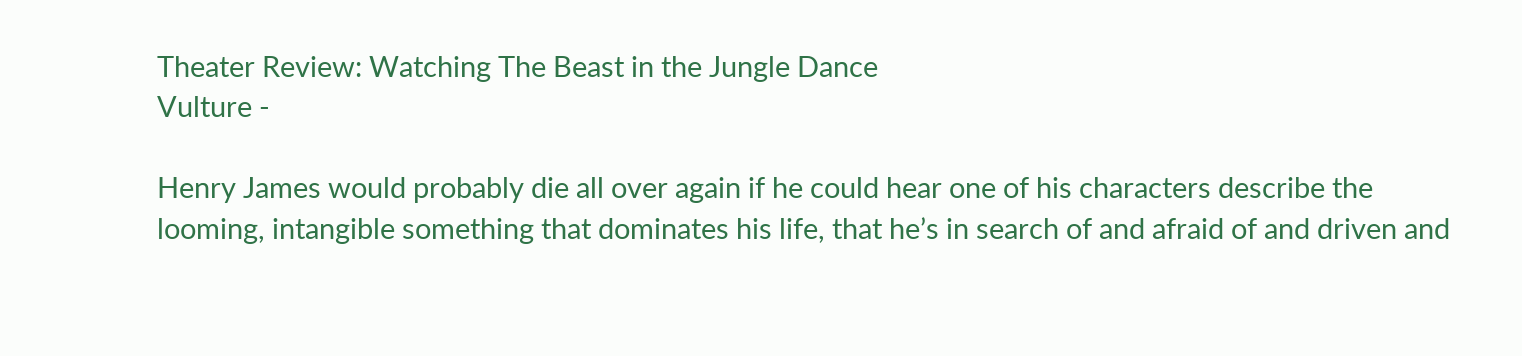Theater Review: Watching The Beast in the Jungle Dance
Vulture -

Henry James would probably die all over again if he could hear one of his characters describe the looming, intangible something that dominates his life, that he’s in search of and afraid of and driven and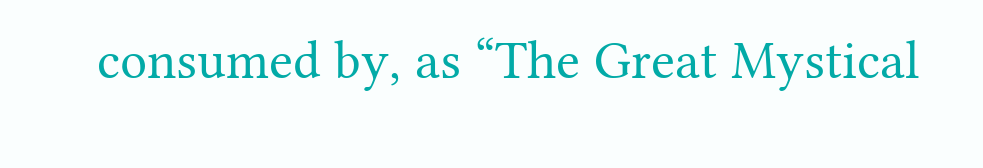consumed by, as “The Great Mystical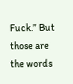Fuck.” But those are the words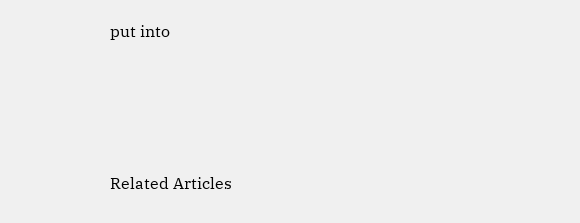put into




Related Articles